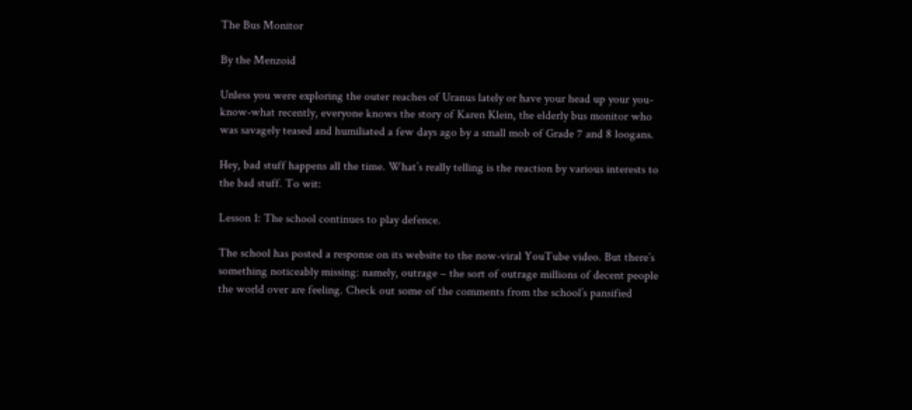The Bus Monitor

By the Menzoid

Unless you were exploring the outer reaches of Uranus lately or have your head up your you-know-what recently, everyone knows the story of Karen Klein, the elderly bus monitor who was savagely teased and humiliated a few days ago by a small mob of Grade 7 and 8 loogans.

Hey, bad stuff happens all the time. What’s really telling is the reaction by various interests to the bad stuff. To wit:

Lesson 1: The school continues to play defence.

The school has posted a response on its website to the now-viral YouTube video. But there’s something noticeably missing: namely, outrage – the sort of outrage millions of decent people the world over are feeling. Check out some of the comments from the school’s pansified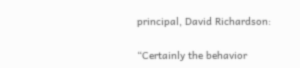principal, David Richardson:

“Certainly the behavior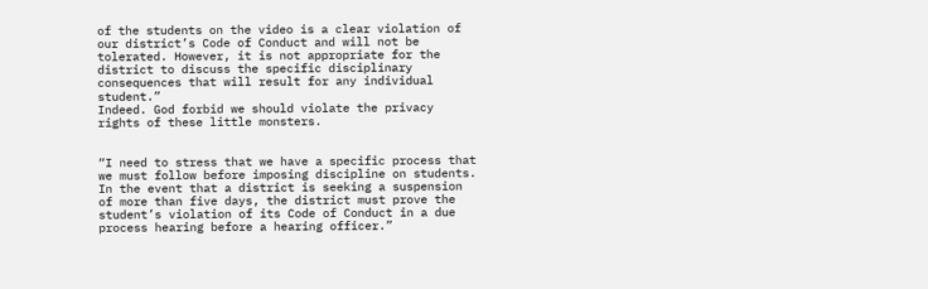of the students on the video is a clear violation of our district’s Code of Conduct and will not be tolerated. However, it is not appropriate for the district to discuss the specific disciplinary consequences that will result for any individual student.”
Indeed. God forbid we should violate the privacy rights of these little monsters.


“I need to stress that we have a specific process that we must follow before imposing discipline on students. In the event that a district is seeking a suspension of more than five days, the district must prove the student’s violation of its Code of Conduct in a due process hearing before a hearing officer.”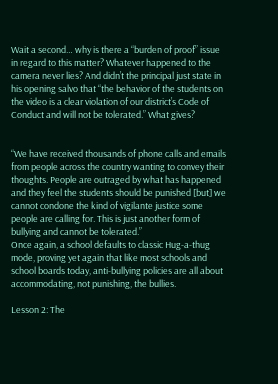Wait a second… why is there a “burden of proof” issue in regard to this matter? Whatever happened to the camera never lies? And didn’t the principal just state in his opening salvo that “the behavior of the students on the video is a clear violation of our district’s Code of Conduct and will not be tolerated.” What gives?


“We have received thousands of phone calls and emails from people across the country wanting to convey their thoughts. People are outraged by what has happened and they feel the students should be punished [but] we cannot condone the kind of vigilante justice some people are calling for. This is just another form of bullying and cannot be tolerated.”
Once again, a school defaults to classic Hug-a-thug mode, proving yet again that like most schools and school boards today, anti-bullying policies are all about accommodating, not punishing, the bullies.

Lesson 2: The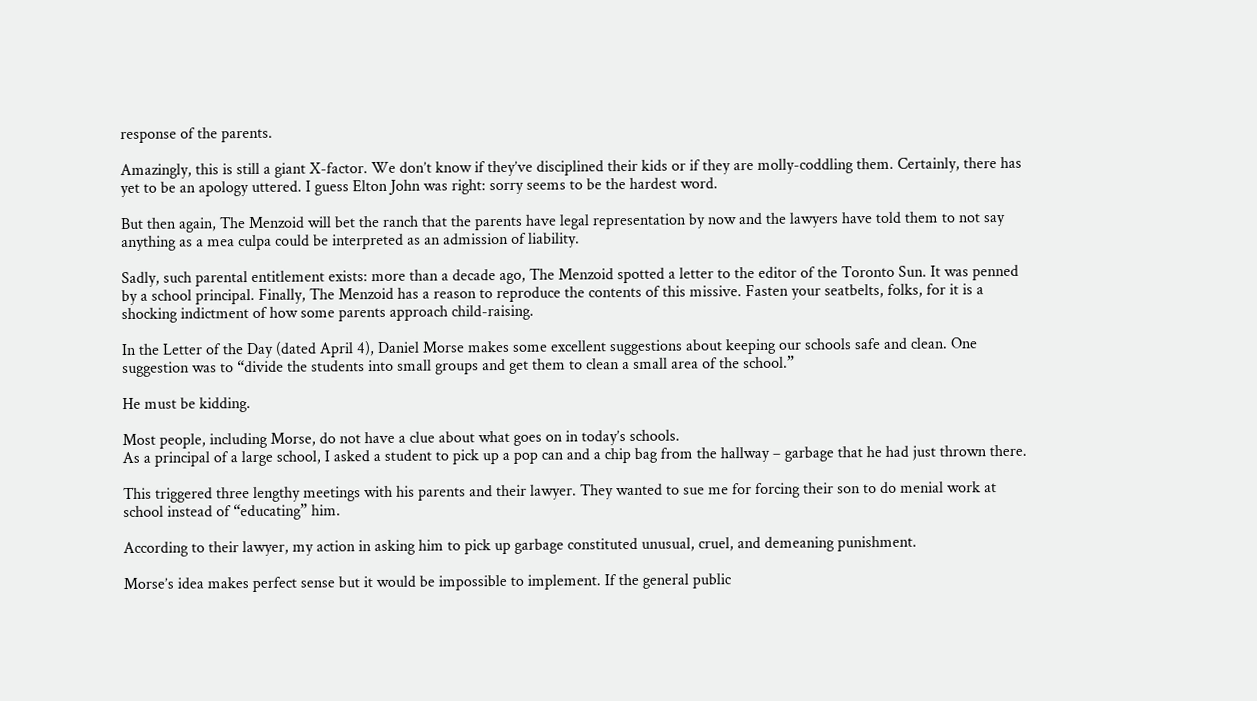response of the parents.

Amazingly, this is still a giant X-factor. We don’t know if they’ve disciplined their kids or if they are molly-coddling them. Certainly, there has yet to be an apology uttered. I guess Elton John was right: sorry seems to be the hardest word.

But then again, The Menzoid will bet the ranch that the parents have legal representation by now and the lawyers have told them to not say anything as a mea culpa could be interpreted as an admission of liability.

Sadly, such parental entitlement exists: more than a decade ago, The Menzoid spotted a letter to the editor of the Toronto Sun. It was penned by a school principal. Finally, The Menzoid has a reason to reproduce the contents of this missive. Fasten your seatbelts, folks, for it is a shocking indictment of how some parents approach child-raising.

In the Letter of the Day (dated April 4), Daniel Morse makes some excellent suggestions about keeping our schools safe and clean. One suggestion was to “divide the students into small groups and get them to clean a small area of the school.”

He must be kidding.

Most people, including Morse, do not have a clue about what goes on in today’s schools.
As a principal of a large school, I asked a student to pick up a pop can and a chip bag from the hallway – garbage that he had just thrown there.

This triggered three lengthy meetings with his parents and their lawyer. They wanted to sue me for forcing their son to do menial work at school instead of “educating” him.

According to their lawyer, my action in asking him to pick up garbage constituted unusual, cruel, and demeaning punishment.

Morse’s idea makes perfect sense but it would be impossible to implement. If the general public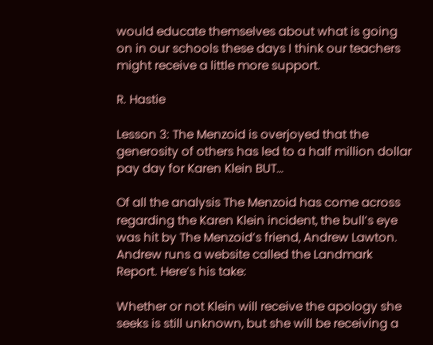would educate themselves about what is going on in our schools these days I think our teachers might receive a little more support.

R. Hastie

Lesson 3: The Menzoid is overjoyed that the generosity of others has led to a half million dollar pay day for Karen Klein BUT…

Of all the analysis The Menzoid has come across regarding the Karen Klein incident, the bull’s eye was hit by The Menzoid’s friend, Andrew Lawton. Andrew runs a website called the Landmark Report. Here’s his take:

Whether or not Klein will receive the apology she seeks is still unknown, but she will be receiving a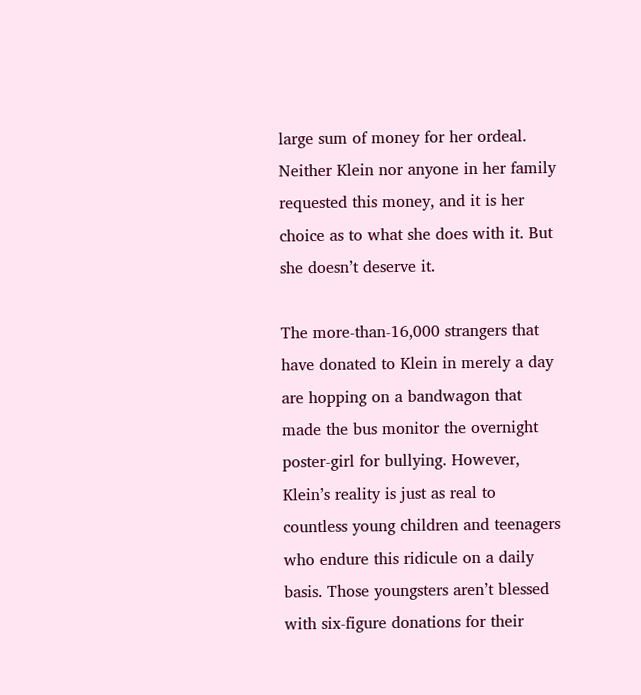large sum of money for her ordeal. Neither Klein nor anyone in her family requested this money, and it is her choice as to what she does with it. But she doesn’t deserve it.

The more-than-16,000 strangers that have donated to Klein in merely a day are hopping on a bandwagon that made the bus monitor the overnight poster-girl for bullying. However, Klein’s reality is just as real to countless young children and teenagers who endure this ridicule on a daily basis. Those youngsters aren’t blessed with six-figure donations for their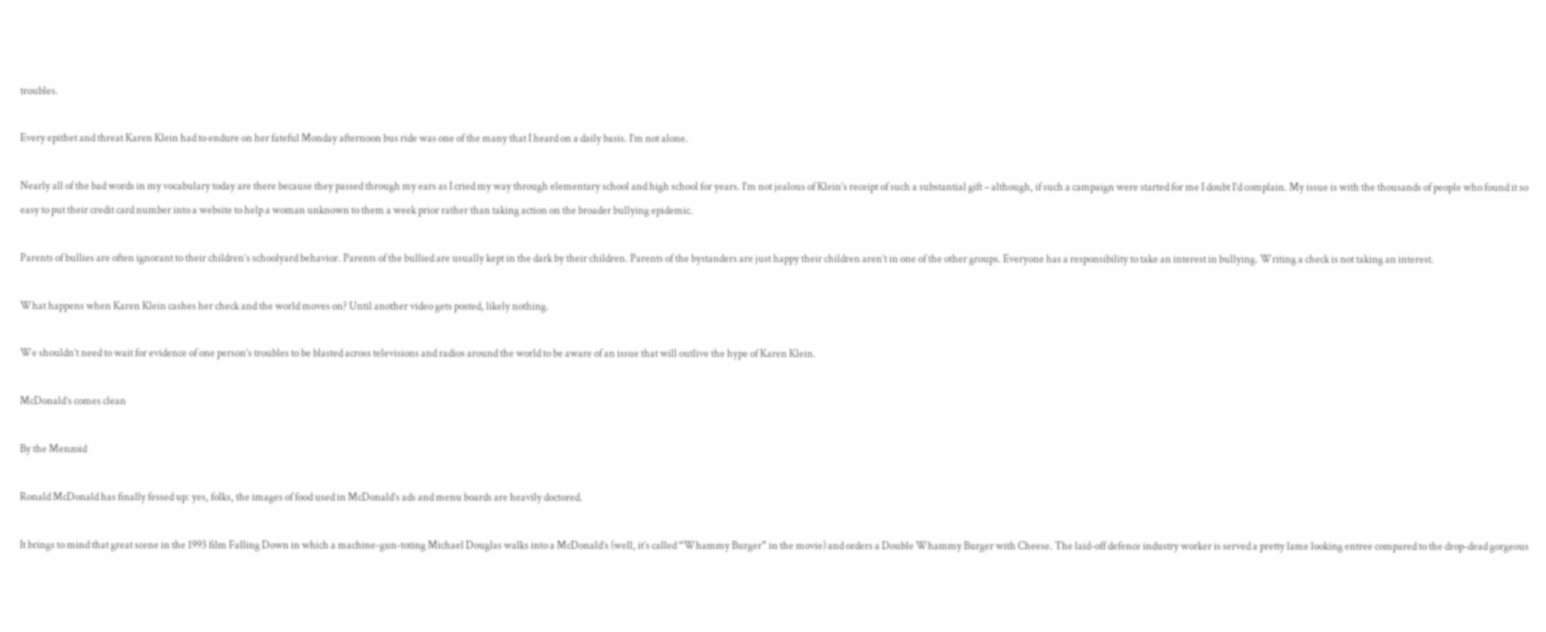troubles.

Every epithet and threat Karen Klein had to endure on her fateful Monday afternoon bus ride was one of the many that I heard on a daily basis. I’m not alone.

Nearly all of the bad words in my vocabulary today are there because they passed through my ears as I cried my way through elementary school and high school for years. I’m not jealous of Klein’s receipt of such a substantial gift – although, if such a campaign were started for me I doubt I’d complain. My issue is with the thousands of people who found it so easy to put their credit card number into a website to help a woman unknown to them a week prior rather than taking action on the broader bullying epidemic.

Parents of bullies are often ignorant to their children’s schoolyard behavior. Parents of the bullied are usually kept in the dark by their children. Parents of the bystanders are just happy their children aren’t in one of the other groups. Everyone has a responsibility to take an interest in bullying. Writing a check is not taking an interest.

What happens when Karen Klein cashes her check and the world moves on? Until another video gets posted, likely nothing.

We shouldn’t need to wait for evidence of one person’s troubles to be blasted across televisions and radios around the world to be aware of an issue that will outlive the hype of Karen Klein.

McDonald’s comes clean

By the Menzoid

Ronald McDonald has finally fessed up: yes, folks, the images of food used in McDonald’s ads and menu boards are heavily doctored.

It brings to mind that great scene in the 1993 film Falling Down in which a machine-gun-toting Michael Douglas walks into a McDonald’s (well, it’s called “Whammy Burger” in the movie) and orders a Double Whammy Burger with Cheese. The laid-off defence industry worker is served a pretty lame looking entree compared to the drop-dead gorgeous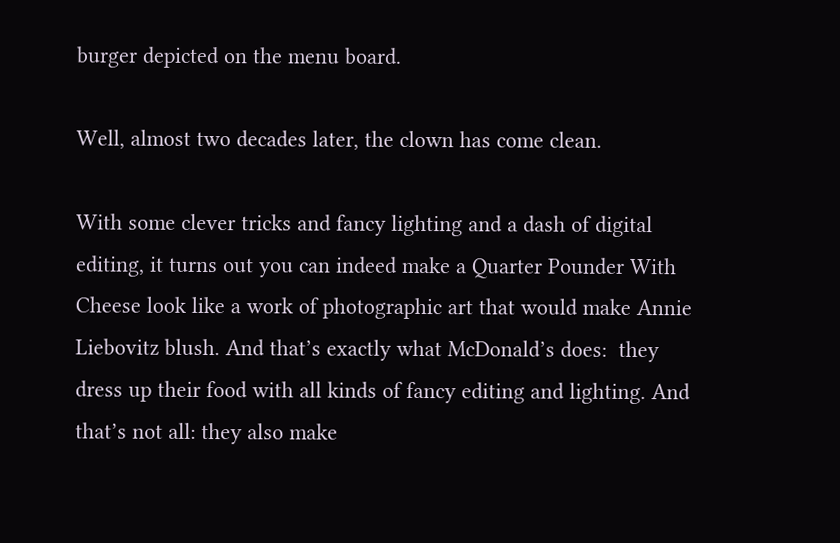burger depicted on the menu board.

Well, almost two decades later, the clown has come clean.

With some clever tricks and fancy lighting and a dash of digital editing, it turns out you can indeed make a Quarter Pounder With Cheese look like a work of photographic art that would make Annie Liebovitz blush. And that’s exactly what McDonald’s does:  they dress up their food with all kinds of fancy editing and lighting. And that’s not all: they also make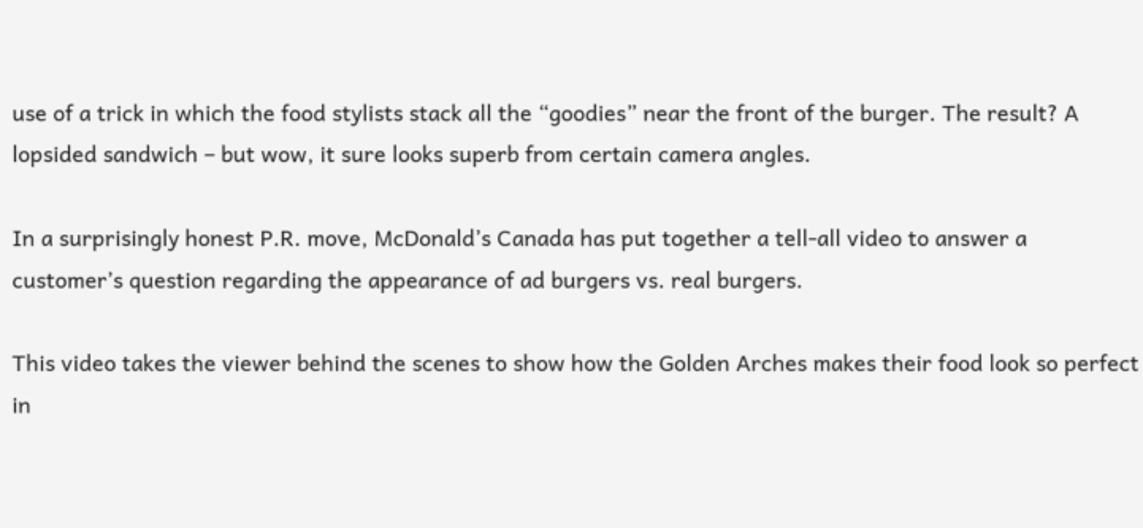use of a trick in which the food stylists stack all the “goodies” near the front of the burger. The result? A lopsided sandwich – but wow, it sure looks superb from certain camera angles.

In a surprisingly honest P.R. move, McDonald’s Canada has put together a tell-all video to answer a customer’s question regarding the appearance of ad burgers vs. real burgers.

This video takes the viewer behind the scenes to show how the Golden Arches makes their food look so perfect in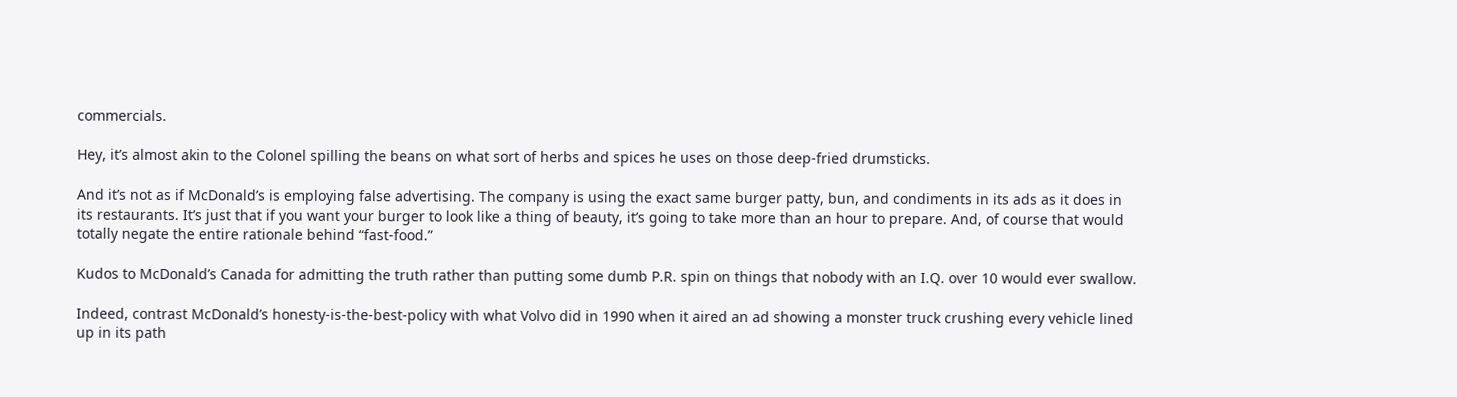commercials.

Hey, it’s almost akin to the Colonel spilling the beans on what sort of herbs and spices he uses on those deep-fried drumsticks.

And it’s not as if McDonald’s is employing false advertising. The company is using the exact same burger patty, bun, and condiments in its ads as it does in its restaurants. It’s just that if you want your burger to look like a thing of beauty, it’s going to take more than an hour to prepare. And, of course that would totally negate the entire rationale behind “fast-food.”

Kudos to McDonald’s Canada for admitting the truth rather than putting some dumb P.R. spin on things that nobody with an I.Q. over 10 would ever swallow.

Indeed, contrast McDonald’s honesty-is-the-best-policy with what Volvo did in 1990 when it aired an ad showing a monster truck crushing every vehicle lined up in its path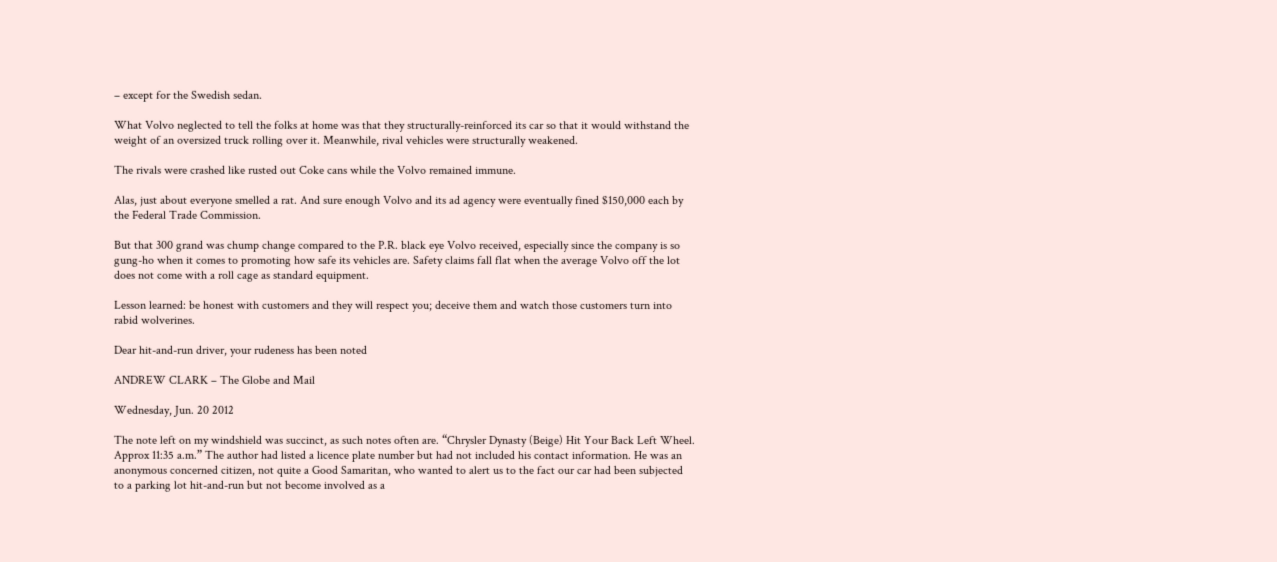– except for the Swedish sedan.

What Volvo neglected to tell the folks at home was that they structurally-reinforced its car so that it would withstand the weight of an oversized truck rolling over it. Meanwhile, rival vehicles were structurally weakened.

The rivals were crashed like rusted out Coke cans while the Volvo remained immune.

Alas, just about everyone smelled a rat. And sure enough Volvo and its ad agency were eventually fined $150,000 each by the Federal Trade Commission.

But that 300 grand was chump change compared to the P.R. black eye Volvo received, especially since the company is so gung-ho when it comes to promoting how safe its vehicles are. Safety claims fall flat when the average Volvo off the lot does not come with a roll cage as standard equipment.

Lesson learned: be honest with customers and they will respect you; deceive them and watch those customers turn into rabid wolverines.

Dear hit-and-run driver, your rudeness has been noted

ANDREW CLARK – The Globe and Mail

Wednesday, Jun. 20 2012

The note left on my windshield was succinct, as such notes often are. “Chrysler Dynasty (Beige) Hit Your Back Left Wheel. Approx 11:35 a.m.” The author had listed a licence plate number but had not included his contact information. He was an anonymous concerned citizen, not quite a Good Samaritan, who wanted to alert us to the fact our car had been subjected to a parking lot hit-and-run but not become involved as a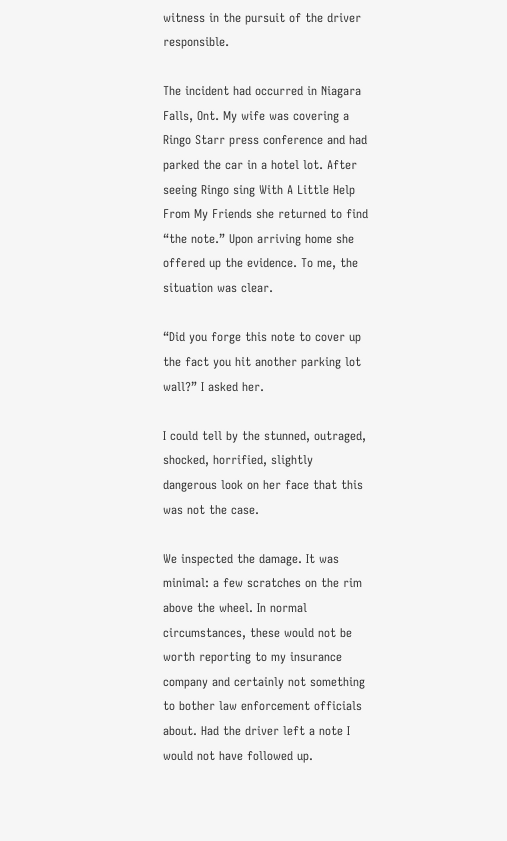witness in the pursuit of the driver responsible.

The incident had occurred in Niagara Falls, Ont. My wife was covering a Ringo Starr press conference and had parked the car in a hotel lot. After seeing Ringo sing With A Little Help From My Friends she returned to find “the note.” Upon arriving home she offered up the evidence. To me, the situation was clear.

“Did you forge this note to cover up the fact you hit another parking lot wall?” I asked her.

I could tell by the stunned, outraged, shocked, horrified, slightly dangerous look on her face that this was not the case.

We inspected the damage. It was minimal: a few scratches on the rim above the wheel. In normal circumstances, these would not be worth reporting to my insurance company and certainly not something to bother law enforcement officials about. Had the driver left a note I would not have followed up.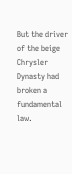But the driver of the beige Chrysler Dynasty had broken a fundamental law.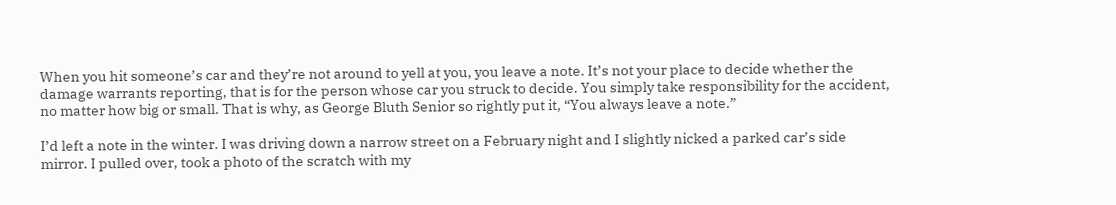When you hit someone’s car and they’re not around to yell at you, you leave a note. It’s not your place to decide whether the damage warrants reporting, that is for the person whose car you struck to decide. You simply take responsibility for the accident, no matter how big or small. That is why, as George Bluth Senior so rightly put it, “You always leave a note.”

I’d left a note in the winter. I was driving down a narrow street on a February night and I slightly nicked a parked car’s side mirror. I pulled over, took a photo of the scratch with my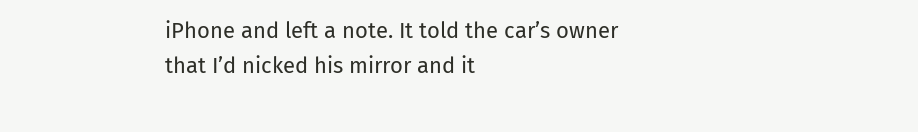iPhone and left a note. It told the car’s owner that I’d nicked his mirror and it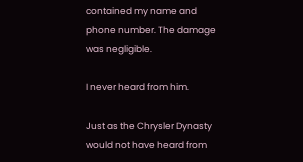contained my name and phone number. The damage was negligible.

I never heard from him.

Just as the Chrysler Dynasty would not have heard from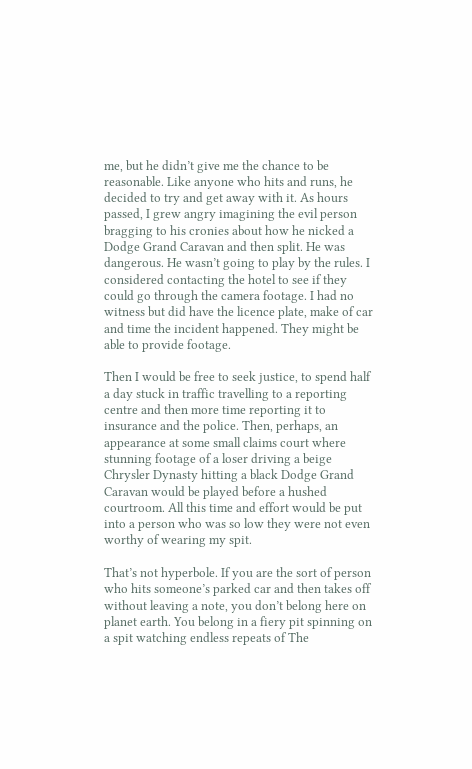me, but he didn’t give me the chance to be reasonable. Like anyone who hits and runs, he decided to try and get away with it. As hours passed, I grew angry imagining the evil person bragging to his cronies about how he nicked a Dodge Grand Caravan and then split. He was dangerous. He wasn’t going to play by the rules. I considered contacting the hotel to see if they could go through the camera footage. I had no witness but did have the licence plate, make of car and time the incident happened. They might be able to provide footage.

Then I would be free to seek justice, to spend half a day stuck in traffic travelling to a reporting centre and then more time reporting it to insurance and the police. Then, perhaps, an appearance at some small claims court where stunning footage of a loser driving a beige Chrysler Dynasty hitting a black Dodge Grand Caravan would be played before a hushed courtroom. All this time and effort would be put into a person who was so low they were not even worthy of wearing my spit.

That’s not hyperbole. If you are the sort of person who hits someone’s parked car and then takes off without leaving a note, you don’t belong here on planet earth. You belong in a fiery pit spinning on a spit watching endless repeats of The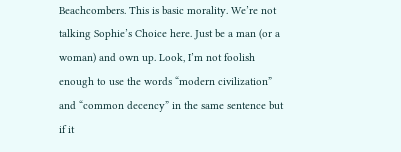Beachcombers. This is basic morality. We’re not talking Sophie’s Choice here. Just be a man (or a woman) and own up. Look, I’m not foolish enough to use the words “modern civilization” and “common decency” in the same sentence but if it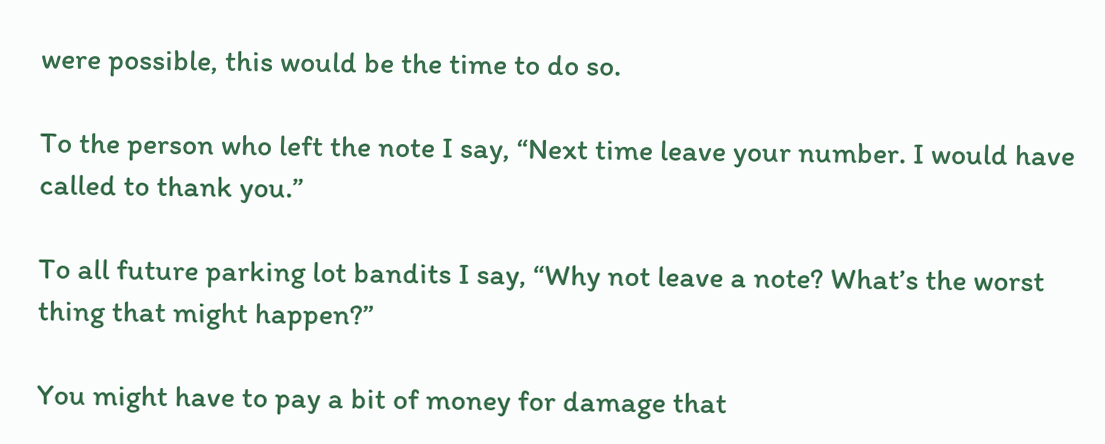were possible, this would be the time to do so.

To the person who left the note I say, “Next time leave your number. I would have called to thank you.”

To all future parking lot bandits I say, “Why not leave a note? What’s the worst thing that might happen?”

You might have to pay a bit of money for damage that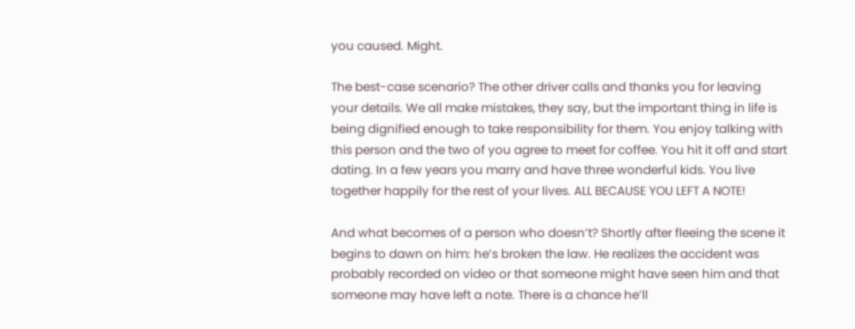you caused. Might.

The best-case scenario? The other driver calls and thanks you for leaving your details. We all make mistakes, they say, but the important thing in life is being dignified enough to take responsibility for them. You enjoy talking with this person and the two of you agree to meet for coffee. You hit it off and start dating. In a few years you marry and have three wonderful kids. You live together happily for the rest of your lives. ALL BECAUSE YOU LEFT A NOTE!

And what becomes of a person who doesn’t? Shortly after fleeing the scene it begins to dawn on him: he’s broken the law. He realizes the accident was probably recorded on video or that someone might have seen him and that someone may have left a note. There is a chance he’ll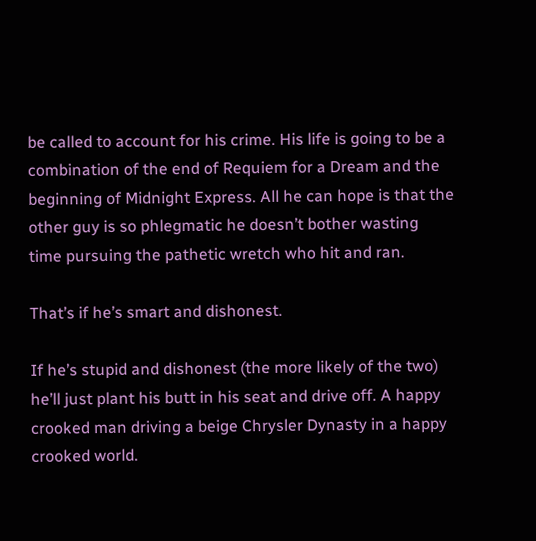be called to account for his crime. His life is going to be a combination of the end of Requiem for a Dream and the beginning of Midnight Express. All he can hope is that the other guy is so phlegmatic he doesn’t bother wasting time pursuing the pathetic wretch who hit and ran.

That’s if he’s smart and dishonest.

If he’s stupid and dishonest (the more likely of the two) he’ll just plant his butt in his seat and drive off. A happy crooked man driving a beige Chrysler Dynasty in a happy crooked world.